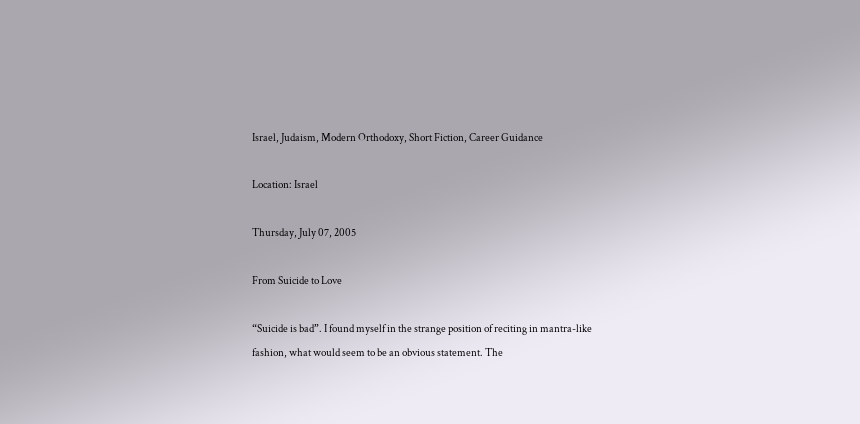Israel, Judaism, Modern Orthodoxy, Short Fiction, Career Guidance

Location: Israel

Thursday, July 07, 2005

From Suicide to Love

“Suicide is bad”. I found myself in the strange position of reciting in mantra-like fashion, what would seem to be an obvious statement. The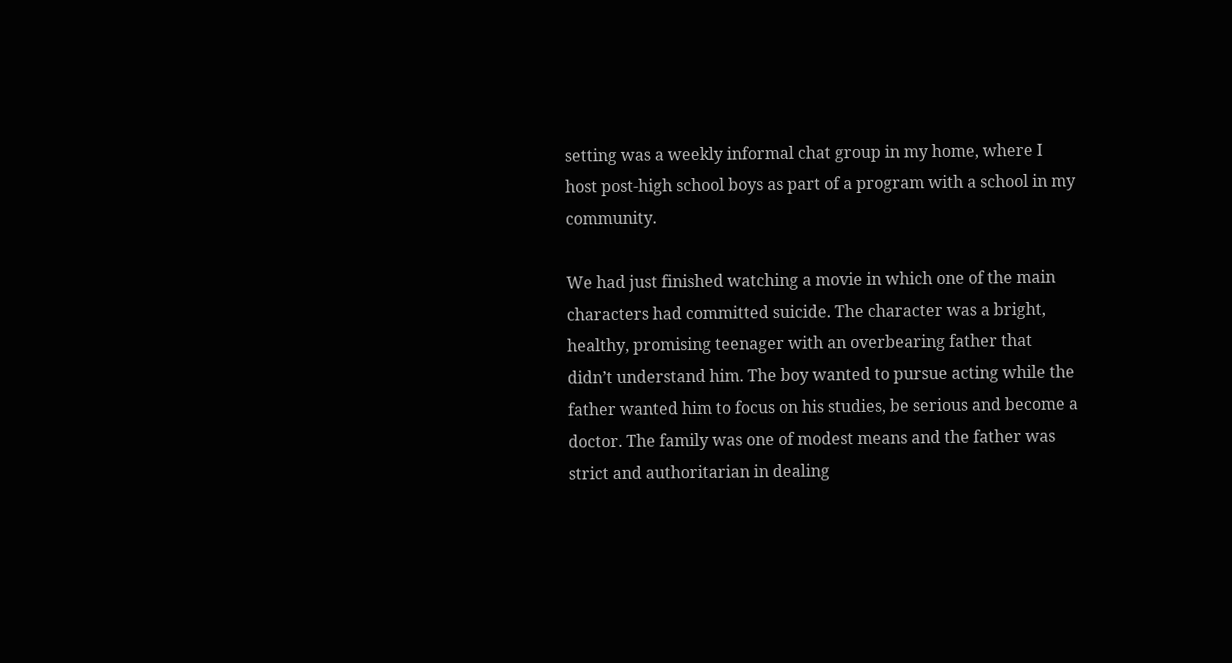setting was a weekly informal chat group in my home, where I host post-high school boys as part of a program with a school in my community.

We had just finished watching a movie in which one of the main characters had committed suicide. The character was a bright, healthy, promising teenager with an overbearing father that didn’t understand him. The boy wanted to pursue acting while the father wanted him to focus on his studies, be serious and become a doctor. The family was one of modest means and the father was strict and authoritarian in dealing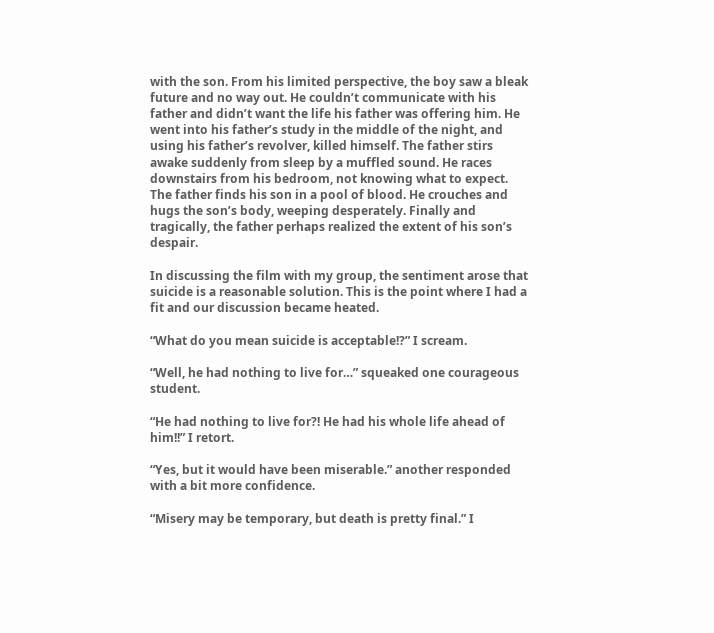with the son. From his limited perspective, the boy saw a bleak future and no way out. He couldn’t communicate with his father and didn’t want the life his father was offering him. He went into his father’s study in the middle of the night, and using his father’s revolver, killed himself. The father stirs awake suddenly from sleep by a muffled sound. He races downstairs from his bedroom, not knowing what to expect. The father finds his son in a pool of blood. He crouches and hugs the son’s body, weeping desperately. Finally and tragically, the father perhaps realized the extent of his son’s despair.

In discussing the film with my group, the sentiment arose that suicide is a reasonable solution. This is the point where I had a fit and our discussion became heated.

“What do you mean suicide is acceptable!?” I scream.

“Well, he had nothing to live for…” squeaked one courageous student.

“He had nothing to live for?! He had his whole life ahead of him!!” I retort.

“Yes, but it would have been miserable.” another responded with a bit more confidence.

“Misery may be temporary, but death is pretty final.” I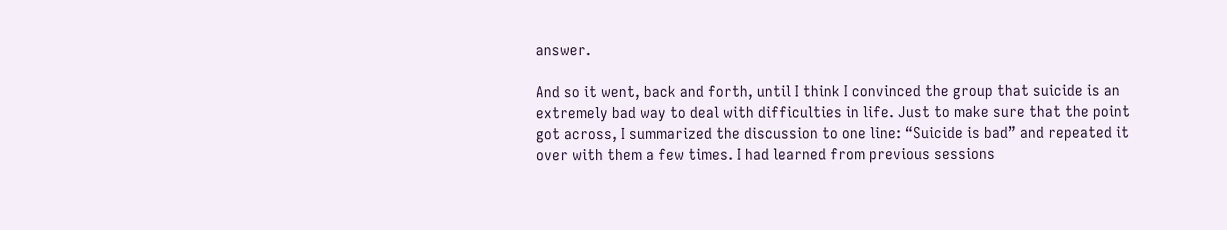answer.

And so it went, back and forth, until I think I convinced the group that suicide is an extremely bad way to deal with difficulties in life. Just to make sure that the point got across, I summarized the discussion to one line: “Suicide is bad” and repeated it over with them a few times. I had learned from previous sessions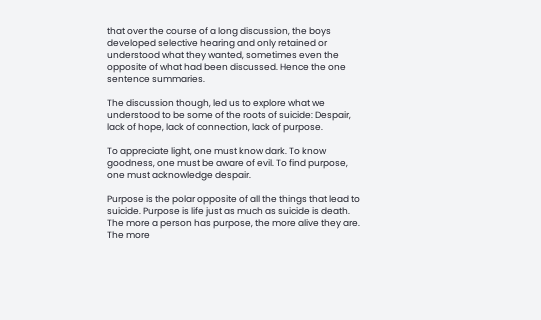that over the course of a long discussion, the boys developed selective hearing and only retained or understood what they wanted, sometimes even the opposite of what had been discussed. Hence the one sentence summaries.

The discussion though, led us to explore what we understood to be some of the roots of suicide: Despair, lack of hope, lack of connection, lack of purpose.

To appreciate light, one must know dark. To know goodness, one must be aware of evil. To find purpose, one must acknowledge despair.

Purpose is the polar opposite of all the things that lead to suicide. Purpose is life just as much as suicide is death. The more a person has purpose, the more alive they are. The more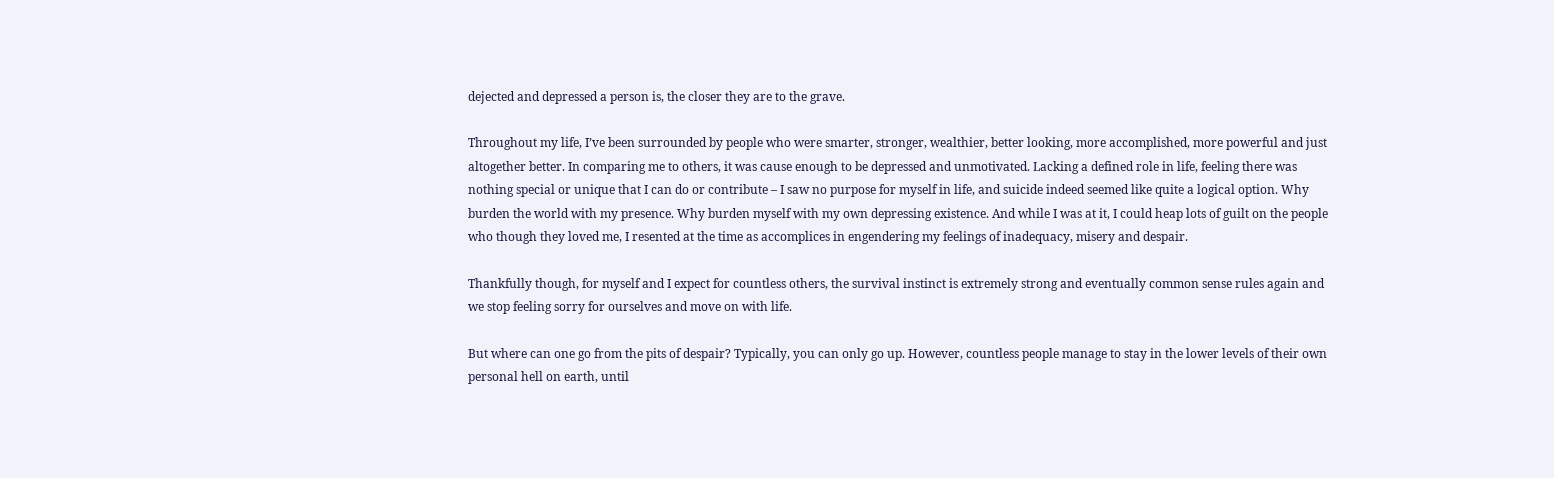dejected and depressed a person is, the closer they are to the grave.

Throughout my life, I’ve been surrounded by people who were smarter, stronger, wealthier, better looking, more accomplished, more powerful and just altogether better. In comparing me to others, it was cause enough to be depressed and unmotivated. Lacking a defined role in life, feeling there was nothing special or unique that I can do or contribute – I saw no purpose for myself in life, and suicide indeed seemed like quite a logical option. Why burden the world with my presence. Why burden myself with my own depressing existence. And while I was at it, I could heap lots of guilt on the people who though they loved me, I resented at the time as accomplices in engendering my feelings of inadequacy, misery and despair.

Thankfully though, for myself and I expect for countless others, the survival instinct is extremely strong and eventually common sense rules again and we stop feeling sorry for ourselves and move on with life.

But where can one go from the pits of despair? Typically, you can only go up. However, countless people manage to stay in the lower levels of their own personal hell on earth, until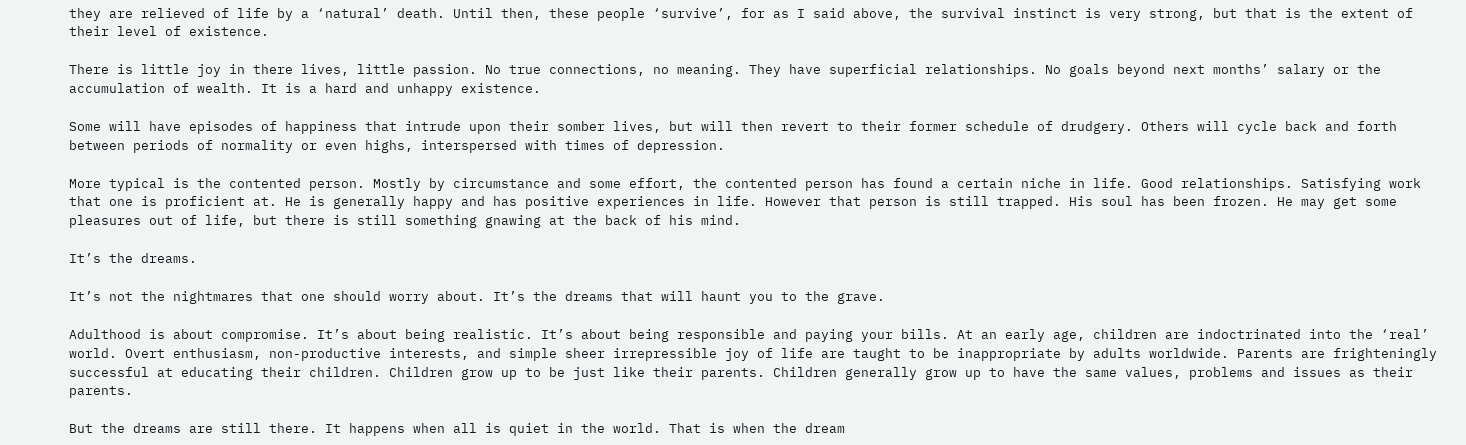they are relieved of life by a ‘natural’ death. Until then, these people ‘survive’, for as I said above, the survival instinct is very strong, but that is the extent of their level of existence.

There is little joy in there lives, little passion. No true connections, no meaning. They have superficial relationships. No goals beyond next months’ salary or the accumulation of wealth. It is a hard and unhappy existence.

Some will have episodes of happiness that intrude upon their somber lives, but will then revert to their former schedule of drudgery. Others will cycle back and forth between periods of normality or even highs, interspersed with times of depression.

More typical is the contented person. Mostly by circumstance and some effort, the contented person has found a certain niche in life. Good relationships. Satisfying work that one is proficient at. He is generally happy and has positive experiences in life. However that person is still trapped. His soul has been frozen. He may get some pleasures out of life, but there is still something gnawing at the back of his mind.

It’s the dreams.

It’s not the nightmares that one should worry about. It’s the dreams that will haunt you to the grave.

Adulthood is about compromise. It’s about being realistic. It’s about being responsible and paying your bills. At an early age, children are indoctrinated into the ‘real’ world. Overt enthusiasm, non-productive interests, and simple sheer irrepressible joy of life are taught to be inappropriate by adults worldwide. Parents are frighteningly successful at educating their children. Children grow up to be just like their parents. Children generally grow up to have the same values, problems and issues as their parents.

But the dreams are still there. It happens when all is quiet in the world. That is when the dream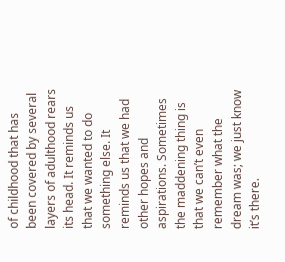of childhood that has been covered by several layers of adulthood rears its head. It reminds us that we wanted to do something else. It reminds us that we had other hopes and aspirations. Sometimes the maddening thing is that we can’t even remember what the dream was; we just know it’s there.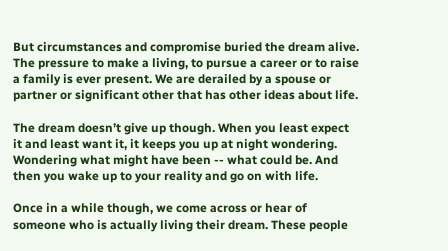But circumstances and compromise buried the dream alive. The pressure to make a living, to pursue a career or to raise a family is ever present. We are derailed by a spouse or partner or significant other that has other ideas about life.

The dream doesn’t give up though. When you least expect it and least want it, it keeps you up at night wondering. Wondering what might have been -- what could be. And then you wake up to your reality and go on with life.

Once in a while though, we come across or hear of someone who is actually living their dream. These people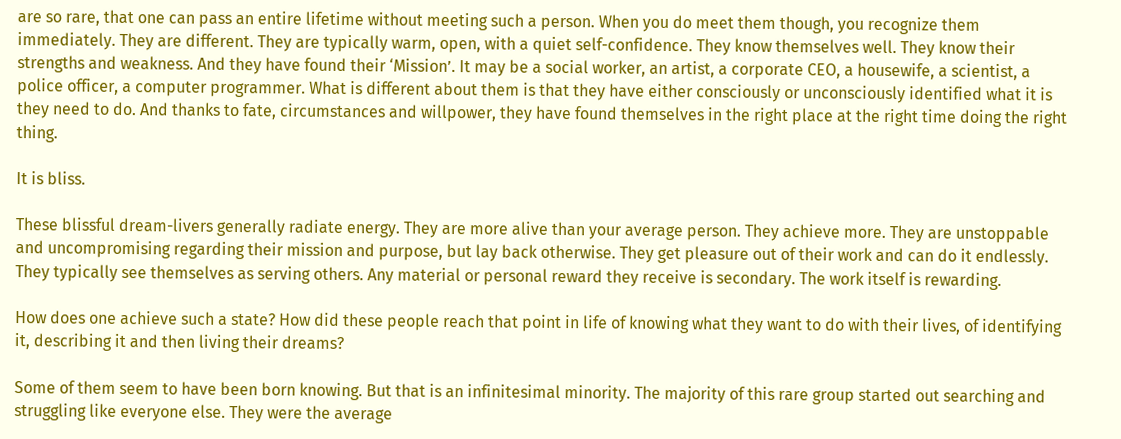are so rare, that one can pass an entire lifetime without meeting such a person. When you do meet them though, you recognize them immediately. They are different. They are typically warm, open, with a quiet self-confidence. They know themselves well. They know their strengths and weakness. And they have found their ‘Mission’. It may be a social worker, an artist, a corporate CEO, a housewife, a scientist, a police officer, a computer programmer. What is different about them is that they have either consciously or unconsciously identified what it is they need to do. And thanks to fate, circumstances and willpower, they have found themselves in the right place at the right time doing the right thing.

It is bliss.

These blissful dream-livers generally radiate energy. They are more alive than your average person. They achieve more. They are unstoppable and uncompromising regarding their mission and purpose, but lay back otherwise. They get pleasure out of their work and can do it endlessly. They typically see themselves as serving others. Any material or personal reward they receive is secondary. The work itself is rewarding.

How does one achieve such a state? How did these people reach that point in life of knowing what they want to do with their lives, of identifying it, describing it and then living their dreams?

Some of them seem to have been born knowing. But that is an infinitesimal minority. The majority of this rare group started out searching and struggling like everyone else. They were the average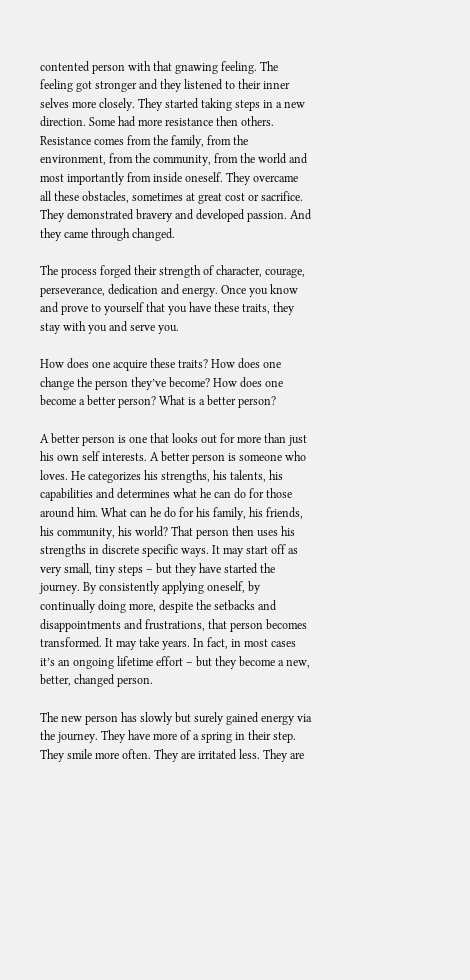contented person with that gnawing feeling. The feeling got stronger and they listened to their inner selves more closely. They started taking steps in a new direction. Some had more resistance then others. Resistance comes from the family, from the environment, from the community, from the world and most importantly from inside oneself. They overcame all these obstacles, sometimes at great cost or sacrifice. They demonstrated bravery and developed passion. And they came through changed.

The process forged their strength of character, courage, perseverance, dedication and energy. Once you know and prove to yourself that you have these traits, they stay with you and serve you.

How does one acquire these traits? How does one change the person they’ve become? How does one become a better person? What is a better person?

A better person is one that looks out for more than just his own self interests. A better person is someone who loves. He categorizes his strengths, his talents, his capabilities and determines what he can do for those around him. What can he do for his family, his friends, his community, his world? That person then uses his strengths in discrete specific ways. It may start off as very small, tiny steps – but they have started the journey. By consistently applying oneself, by continually doing more, despite the setbacks and disappointments and frustrations, that person becomes transformed. It may take years. In fact, in most cases it’s an ongoing lifetime effort – but they become a new, better, changed person.

The new person has slowly but surely gained energy via the journey. They have more of a spring in their step. They smile more often. They are irritated less. They are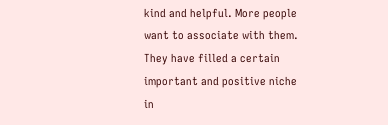kind and helpful. More people want to associate with them. They have filled a certain important and positive niche in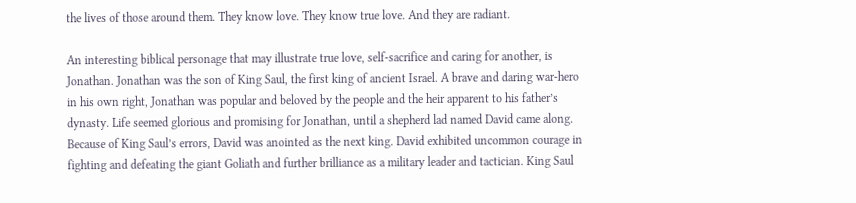the lives of those around them. They know love. They know true love. And they are radiant.

An interesting biblical personage that may illustrate true love, self-sacrifice and caring for another, is Jonathan. Jonathan was the son of King Saul, the first king of ancient Israel. A brave and daring war-hero in his own right, Jonathan was popular and beloved by the people and the heir apparent to his father’s dynasty. Life seemed glorious and promising for Jonathan, until a shepherd lad named David came along. Because of King Saul’s errors, David was anointed as the next king. David exhibited uncommon courage in fighting and defeating the giant Goliath and further brilliance as a military leader and tactician. King Saul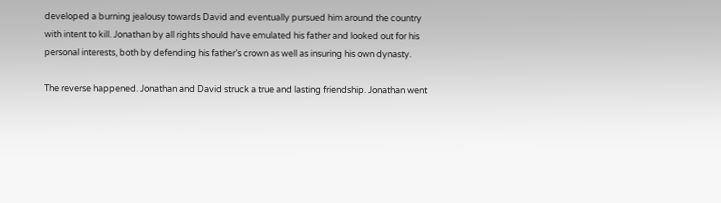developed a burning jealousy towards David and eventually pursued him around the country with intent to kill. Jonathan by all rights should have emulated his father and looked out for his personal interests, both by defending his father’s crown as well as insuring his own dynasty.

The reverse happened. Jonathan and David struck a true and lasting friendship. Jonathan went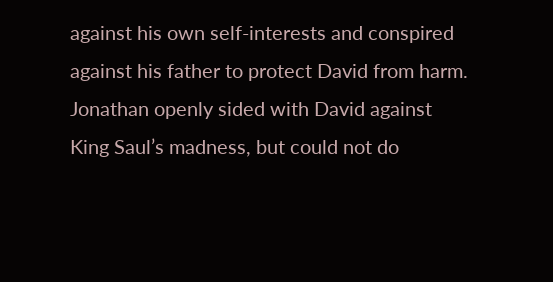against his own self-interests and conspired against his father to protect David from harm. Jonathan openly sided with David against King Saul’s madness, but could not do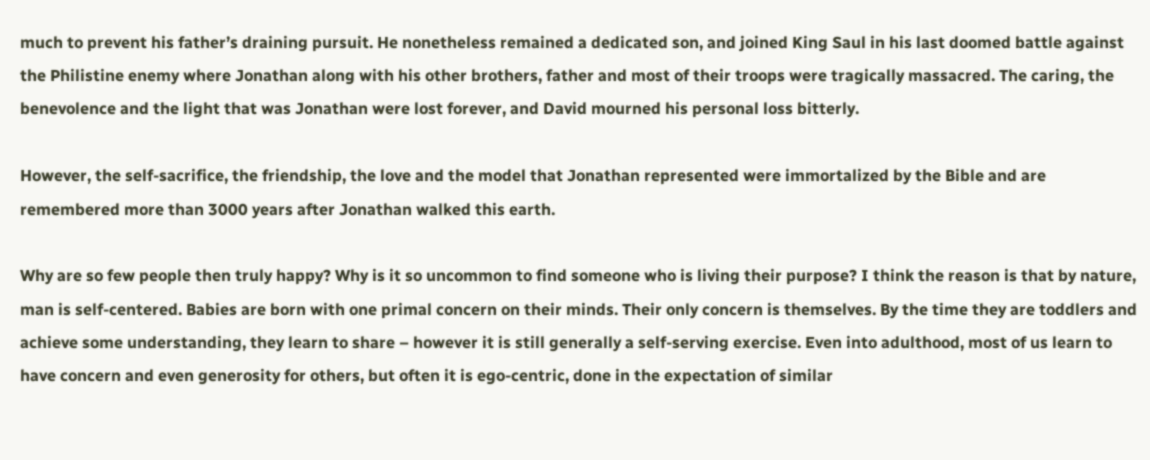much to prevent his father’s draining pursuit. He nonetheless remained a dedicated son, and joined King Saul in his last doomed battle against the Philistine enemy where Jonathan along with his other brothers, father and most of their troops were tragically massacred. The caring, the benevolence and the light that was Jonathan were lost forever, and David mourned his personal loss bitterly.

However, the self-sacrifice, the friendship, the love and the model that Jonathan represented were immortalized by the Bible and are remembered more than 3000 years after Jonathan walked this earth.

Why are so few people then truly happy? Why is it so uncommon to find someone who is living their purpose? I think the reason is that by nature, man is self-centered. Babies are born with one primal concern on their minds. Their only concern is themselves. By the time they are toddlers and achieve some understanding, they learn to share – however it is still generally a self-serving exercise. Even into adulthood, most of us learn to have concern and even generosity for others, but often it is ego-centric, done in the expectation of similar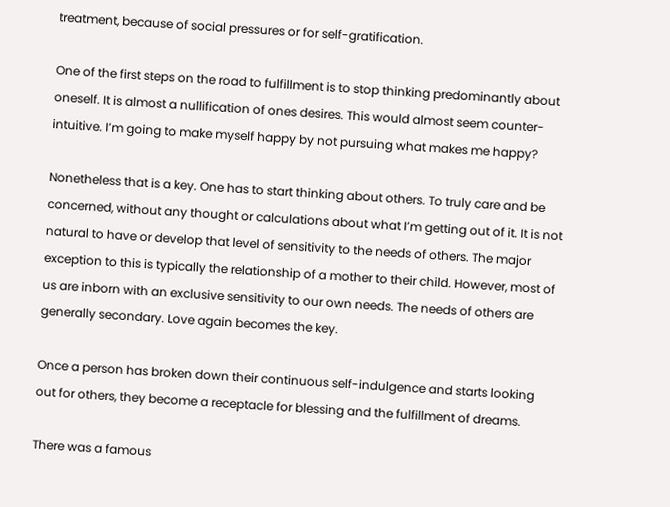treatment, because of social pressures or for self-gratification.

One of the first steps on the road to fulfillment is to stop thinking predominantly about oneself. It is almost a nullification of ones desires. This would almost seem counter-intuitive. I’m going to make myself happy by not pursuing what makes me happy?

Nonetheless that is a key. One has to start thinking about others. To truly care and be concerned, without any thought or calculations about what I’m getting out of it. It is not natural to have or develop that level of sensitivity to the needs of others. The major exception to this is typically the relationship of a mother to their child. However, most of us are inborn with an exclusive sensitivity to our own needs. The needs of others are generally secondary. Love again becomes the key.

Once a person has broken down their continuous self-indulgence and starts looking out for others, they become a receptacle for blessing and the fulfillment of dreams.

There was a famous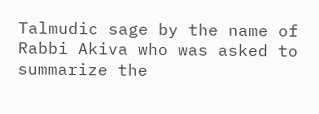Talmudic sage by the name of Rabbi Akiva who was asked to summarize the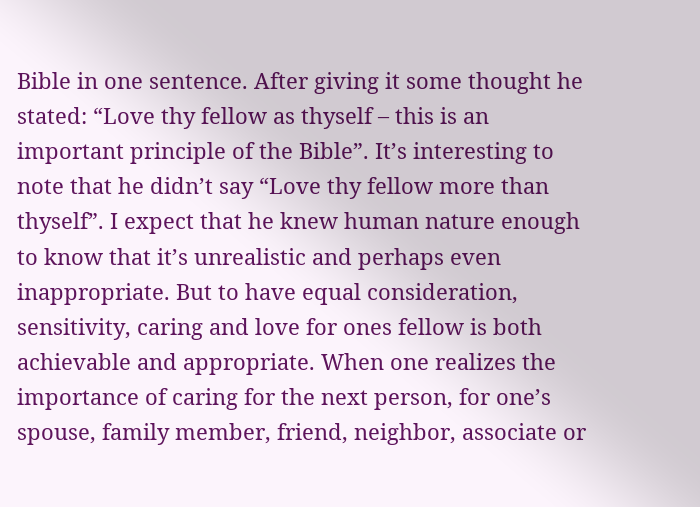Bible in one sentence. After giving it some thought he stated: “Love thy fellow as thyself – this is an important principle of the Bible”. It’s interesting to note that he didn’t say “Love thy fellow more than thyself”. I expect that he knew human nature enough to know that it’s unrealistic and perhaps even inappropriate. But to have equal consideration, sensitivity, caring and love for ones fellow is both achievable and appropriate. When one realizes the importance of caring for the next person, for one’s spouse, family member, friend, neighbor, associate or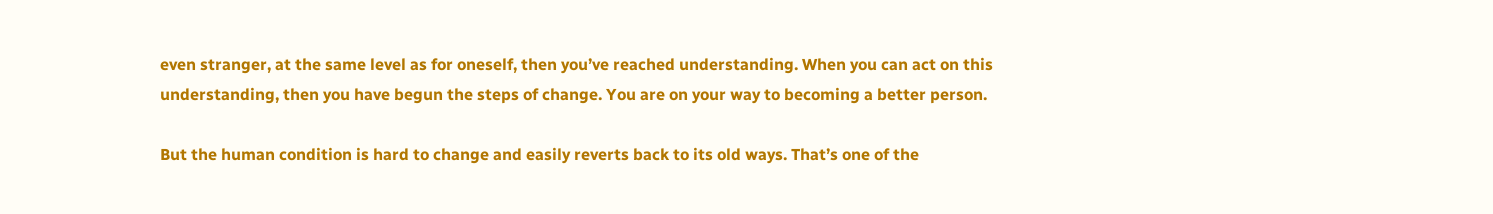even stranger, at the same level as for oneself, then you’ve reached understanding. When you can act on this understanding, then you have begun the steps of change. You are on your way to becoming a better person.

But the human condition is hard to change and easily reverts back to its old ways. That’s one of the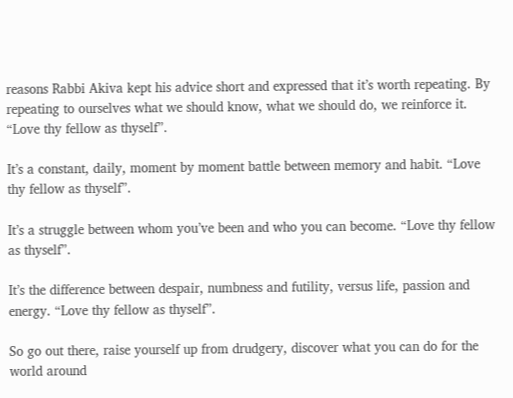reasons Rabbi Akiva kept his advice short and expressed that it’s worth repeating. By repeating to ourselves what we should know, what we should do, we reinforce it. “Love thy fellow as thyself”.

It’s a constant, daily, moment by moment battle between memory and habit. “Love thy fellow as thyself”.

It’s a struggle between whom you’ve been and who you can become. “Love thy fellow as thyself”.

It’s the difference between despair, numbness and futility, versus life, passion and energy. “Love thy fellow as thyself”.

So go out there, raise yourself up from drudgery, discover what you can do for the world around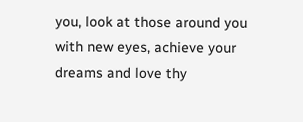you, look at those around you with new eyes, achieve your dreams and love thy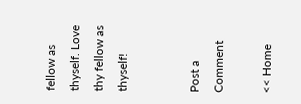fellow as thyself. Love thy fellow as thyself!


Post a Comment

<< Home